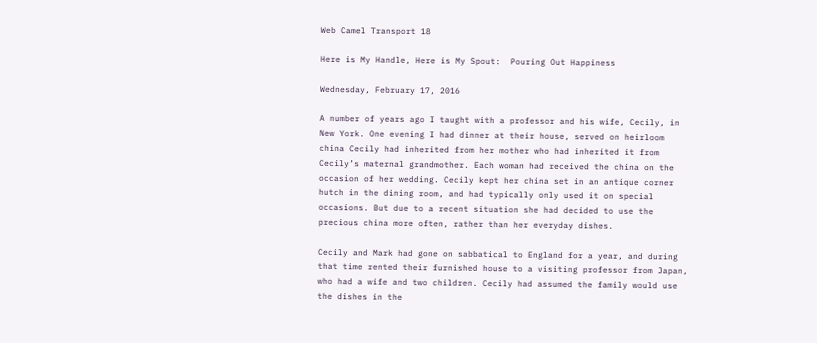Web Camel Transport 18

Here is My Handle, Here is My Spout:  Pouring Out Happiness

Wednesday, February 17, 2016

A number of years ago I taught with a professor and his wife, Cecily, in New York. One evening I had dinner at their house, served on heirloom china Cecily had inherited from her mother who had inherited it from Cecily’s maternal grandmother. Each woman had received the china on the occasion of her wedding. Cecily kept her china set in an antique corner hutch in the dining room, and had typically only used it on special occasions. But due to a recent situation she had decided to use the precious china more often, rather than her everyday dishes.

Cecily and Mark had gone on sabbatical to England for a year, and during that time rented their furnished house to a visiting professor from Japan, who had a wife and two children. Cecily had assumed the family would use the dishes in the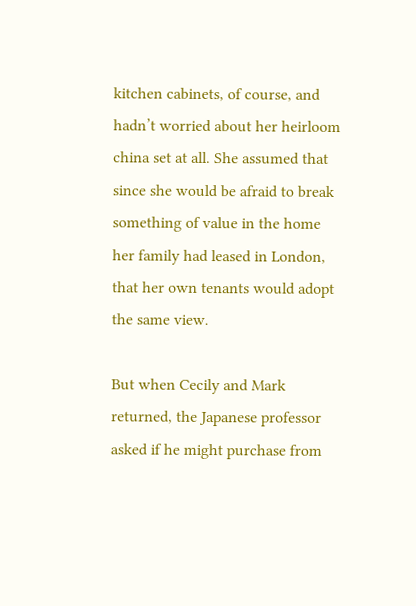kitchen cabinets, of course, and hadn’t worried about her heirloom china set at all. She assumed that since she would be afraid to break something of value in the home her family had leased in London, that her own tenants would adopt the same view.

But when Cecily and Mark returned, the Japanese professor asked if he might purchase from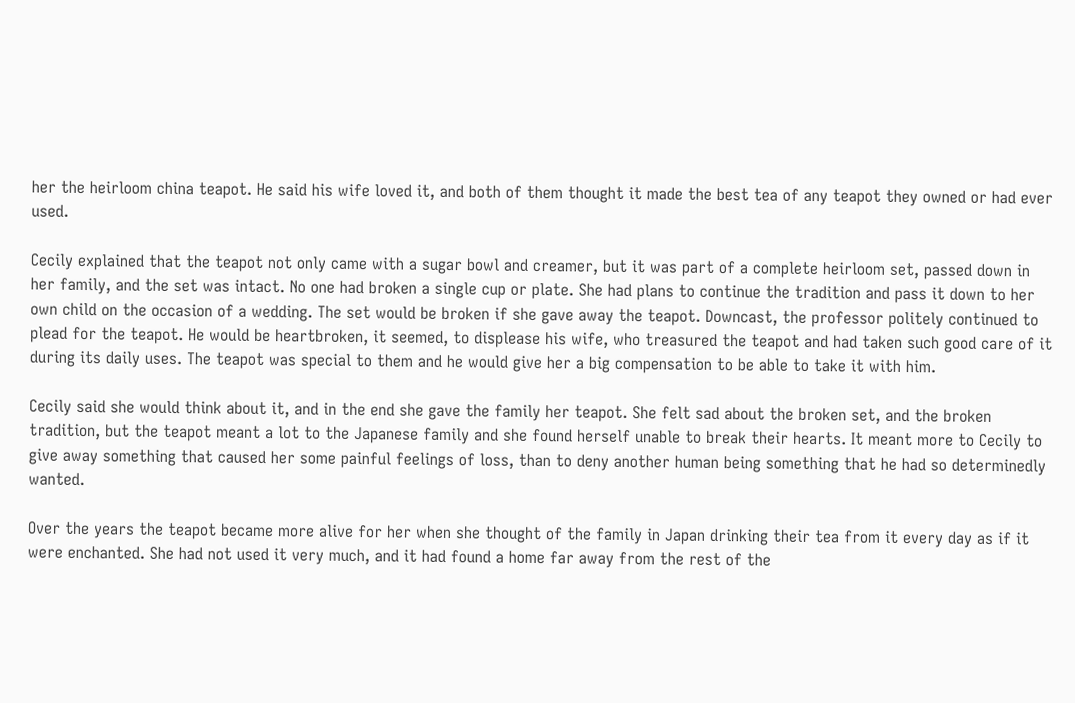her the heirloom china teapot. He said his wife loved it, and both of them thought it made the best tea of any teapot they owned or had ever used.

Cecily explained that the teapot not only came with a sugar bowl and creamer, but it was part of a complete heirloom set, passed down in her family, and the set was intact. No one had broken a single cup or plate. She had plans to continue the tradition and pass it down to her own child on the occasion of a wedding. The set would be broken if she gave away the teapot. Downcast, the professor politely continued to plead for the teapot. He would be heartbroken, it seemed, to displease his wife, who treasured the teapot and had taken such good care of it during its daily uses. The teapot was special to them and he would give her a big compensation to be able to take it with him.

Cecily said she would think about it, and in the end she gave the family her teapot. She felt sad about the broken set, and the broken tradition, but the teapot meant a lot to the Japanese family and she found herself unable to break their hearts. It meant more to Cecily to give away something that caused her some painful feelings of loss, than to deny another human being something that he had so determinedly wanted.

Over the years the teapot became more alive for her when she thought of the family in Japan drinking their tea from it every day as if it were enchanted. She had not used it very much, and it had found a home far away from the rest of the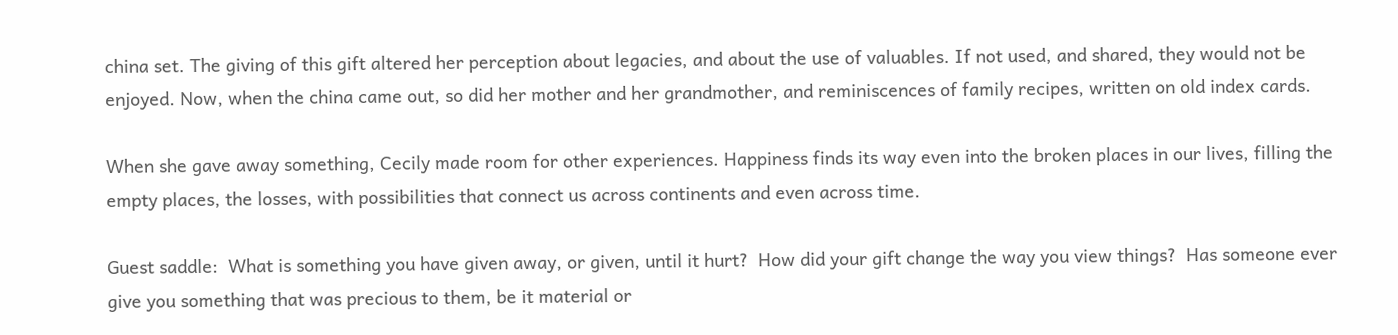china set. The giving of this gift altered her perception about legacies, and about the use of valuables. If not used, and shared, they would not be enjoyed. Now, when the china came out, so did her mother and her grandmother, and reminiscences of family recipes, written on old index cards.

When she gave away something, Cecily made room for other experiences. Happiness finds its way even into the broken places in our lives, filling the empty places, the losses, with possibilities that connect us across continents and even across time.

Guest saddle:  What is something you have given away, or given, until it hurt?  How did your gift change the way you view things?  Has someone ever give you something that was precious to them, be it material or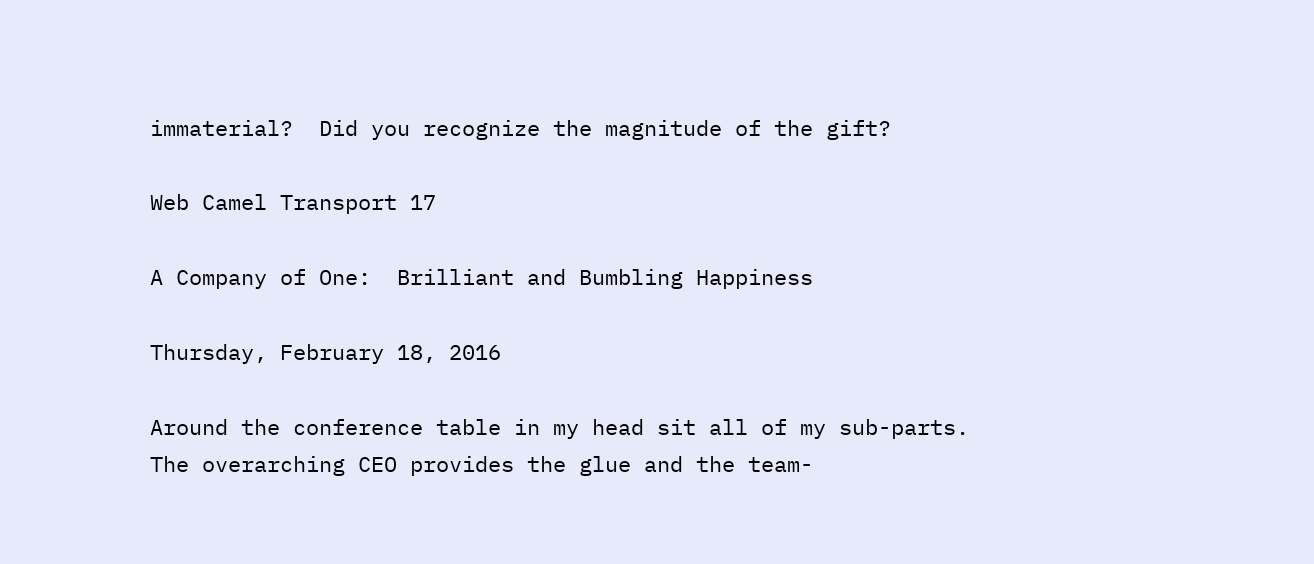immaterial?  Did you recognize the magnitude of the gift?

Web Camel Transport 17

A Company of One:  Brilliant and Bumbling Happiness

Thursday, February 18, 2016

Around the conference table in my head sit all of my sub-parts. The overarching CEO provides the glue and the team-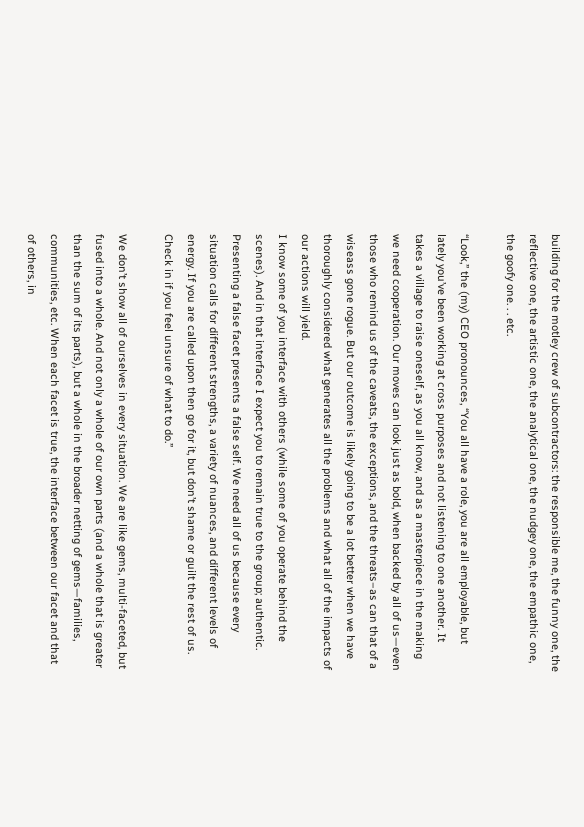building for the motley crew of subcontractors: the responsible me, the funny one, the reflective one, the artistic one, the analytical one, the nudgey one, the empathic one, the goofy one. . . etc.

“Look,” the (my) CEO pronounces, “You all have a role, you are all employable, but lately you’ve been working at cross purposes and not listening to one another. It takes a village to raise oneself, as you all know, and as a masterpiece in the making we need cooperation. Our moves can look just as bold, when backed by all of us—even those who remind us of the caveats, the exceptions, and the threats–as can that of a wiseass gone rogue. But our outcome is likely going to be a lot better when we have thoroughly considered what generates all the problems and what all of the impacts of our actions will yield.
I know some of you interface with others (while some of you operate behind the scenes). And in that interface I expect you to remain true to the group; authentic. Presenting a false facet presents a false self. We need all of us because every situation calls for different strengths, a variety of nuances, and different levels of energy. If you are called upon then go for it, but don’t shame or guilt the rest of us. Check in if you feel unsure of what to do.”

We don’t show all of ourselves in every situation. We are like gems, multi-faceted, but fused into a whole. And not only a whole of our own parts (and a whole that is greater than the sum of its parts), but a whole in the broader netting of gems—families, communities, etc. When each facet is true, the interface between our facet and that of others, in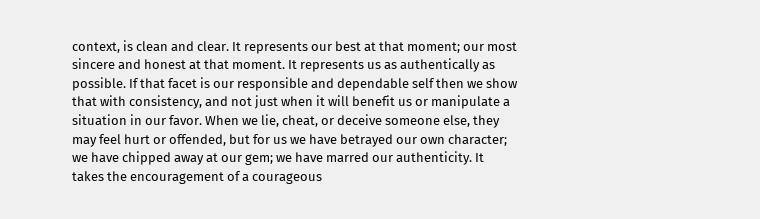context, is clean and clear. It represents our best at that moment; our most sincere and honest at that moment. It represents us as authentically as possible. If that facet is our responsible and dependable self then we show that with consistency, and not just when it will benefit us or manipulate a situation in our favor. When we lie, cheat, or deceive someone else, they may feel hurt or offended, but for us we have betrayed our own character; we have chipped away at our gem; we have marred our authenticity. It takes the encouragement of a courageous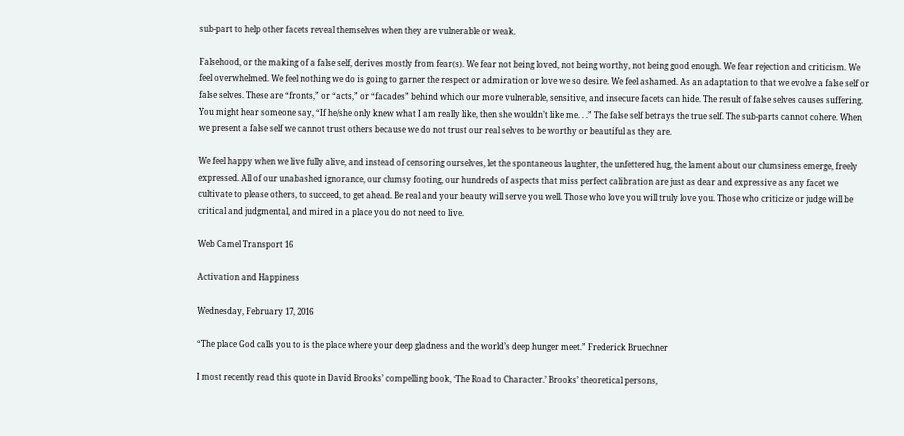sub-part to help other facets reveal themselves when they are vulnerable or weak.

Falsehood, or the making of a false self, derives mostly from fear(s). We fear not being loved, not being worthy, not being good enough. We fear rejection and criticism. We feel overwhelmed. We feel nothing we do is going to garner the respect or admiration or love we so desire. We feel ashamed. As an adaptation to that we evolve a false self or false selves. These are “fronts,” or “acts,” or “facades” behind which our more vulnerable, sensitive, and insecure facets can hide. The result of false selves causes suffering. You might hear someone say, “If he/she only knew what I am really like, then she wouldn’t like me. . .” The false self betrays the true self. The sub-parts cannot cohere. When we present a false self we cannot trust others because we do not trust our real selves to be worthy or beautiful as they are.

We feel happy when we live fully alive, and instead of censoring ourselves, let the spontaneous laughter, the unfettered hug, the lament about our clumsiness emerge, freely expressed. All of our unabashed ignorance, our clumsy footing, our hundreds of aspects that miss perfect calibration are just as dear and expressive as any facet we cultivate to please others, to succeed, to get ahead. Be real and your beauty will serve you well. Those who love you will truly love you. Those who criticize or judge will be critical and judgmental, and mired in a place you do not need to live.

Web Camel Transport 16

Activation and Happiness

Wednesday, February 17, 2016

“The place God calls you to is the place where your deep gladness and the world’s deep hunger meet.” Frederick Bruechner

I most recently read this quote in David Brooks’ compelling book, ‘The Road to Character.’ Brooks’ theoretical persons,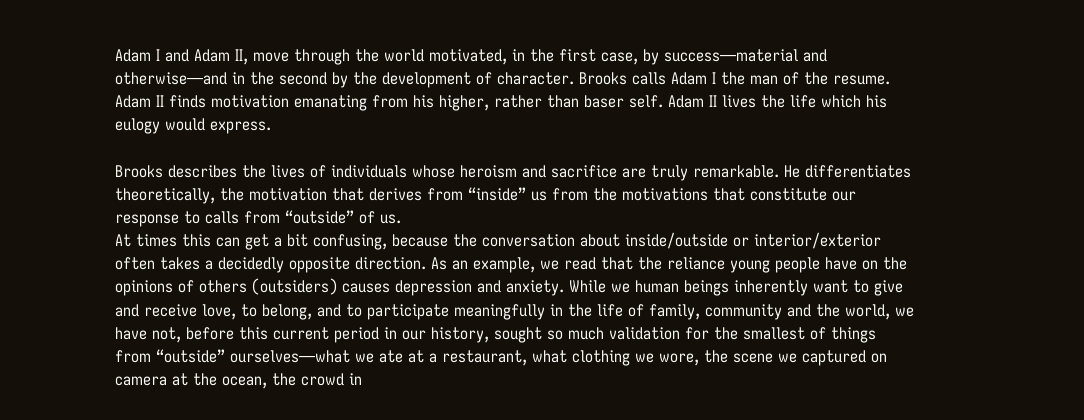Adam I and Adam II, move through the world motivated, in the first case, by success—material and otherwise—and in the second by the development of character. Brooks calls Adam I the man of the resume. Adam II finds motivation emanating from his higher, rather than baser self. Adam II lives the life which his eulogy would express.

Brooks describes the lives of individuals whose heroism and sacrifice are truly remarkable. He differentiates theoretically, the motivation that derives from “inside” us from the motivations that constitute our response to calls from “outside” of us.
At times this can get a bit confusing, because the conversation about inside/outside or interior/exterior often takes a decidedly opposite direction. As an example, we read that the reliance young people have on the opinions of others (outsiders) causes depression and anxiety. While we human beings inherently want to give and receive love, to belong, and to participate meaningfully in the life of family, community and the world, we have not, before this current period in our history, sought so much validation for the smallest of things from “outside” ourselves—what we ate at a restaurant, what clothing we wore, the scene we captured on camera at the ocean, the crowd in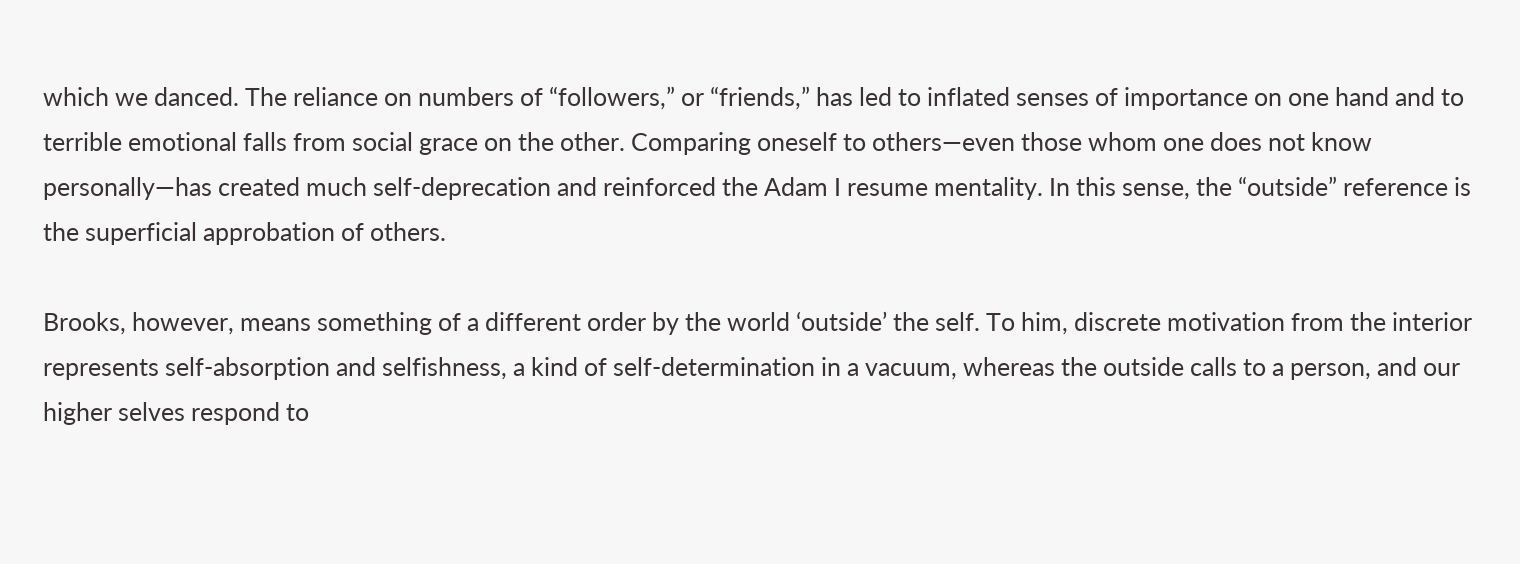which we danced. The reliance on numbers of “followers,” or “friends,” has led to inflated senses of importance on one hand and to terrible emotional falls from social grace on the other. Comparing oneself to others—even those whom one does not know personally—has created much self-deprecation and reinforced the Adam I resume mentality. In this sense, the “outside” reference is the superficial approbation of others.

Brooks, however, means something of a different order by the world ‘outside’ the self. To him, discrete motivation from the interior represents self-absorption and selfishness, a kind of self-determination in a vacuum, whereas the outside calls to a person, and our higher selves respond to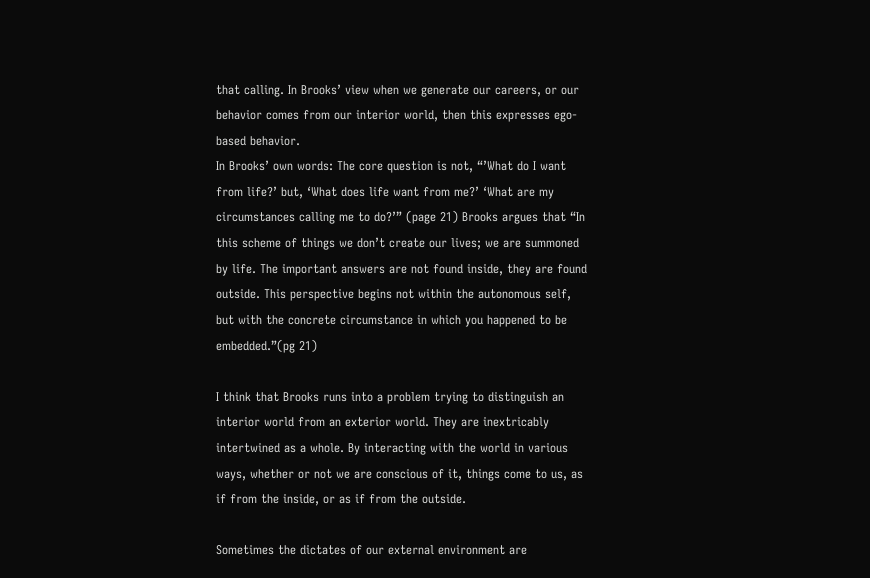that calling. In Brooks’ view when we generate our careers, or our behavior comes from our interior world, then this expresses ego-based behavior.
In Brooks’ own words: The core question is not, “’What do I want from life?’ but, ‘What does life want from me?’ ‘What are my circumstances calling me to do?’” (page 21) Brooks argues that “In this scheme of things we don’t create our lives; we are summoned by life. The important answers are not found inside, they are found outside. This perspective begins not within the autonomous self, but with the concrete circumstance in which you happened to be embedded.”(pg 21)

I think that Brooks runs into a problem trying to distinguish an interior world from an exterior world. They are inextricably intertwined as a whole. By interacting with the world in various ways, whether or not we are conscious of it, things come to us, as if from the inside, or as if from the outside.

Sometimes the dictates of our external environment are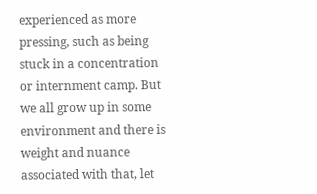experienced as more pressing, such as being stuck in a concentration or internment camp. But we all grow up in some environment and there is weight and nuance associated with that, let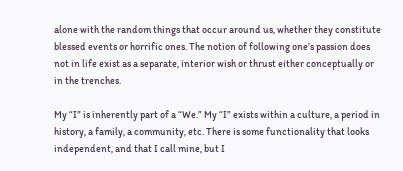alone with the random things that occur around us, whether they constitute blessed events or horrific ones. The notion of following one’s passion does not in life exist as a separate, interior wish or thrust either conceptually or in the trenches.

My “I” is inherently part of a “We.” My “I” exists within a culture, a period in history, a family, a community, etc. There is some functionality that looks independent, and that I call mine, but I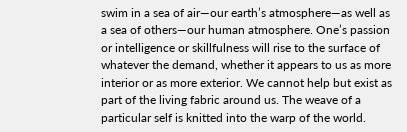swim in a sea of air—our earth’s atmosphere—as well as a sea of others—our human atmosphere. One’s passion or intelligence or skillfulness will rise to the surface of whatever the demand, whether it appears to us as more interior or as more exterior. We cannot help but exist as part of the living fabric around us. The weave of a particular self is knitted into the warp of the world.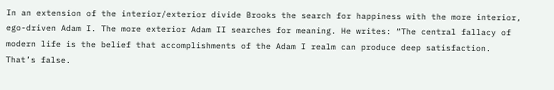In an extension of the interior/exterior divide Brooks the search for happiness with the more interior, ego-driven Adam I. The more exterior Adam II searches for meaning. He writes: “The central fallacy of modern life is the belief that accomplishments of the Adam I realm can produce deep satisfaction. That’s false.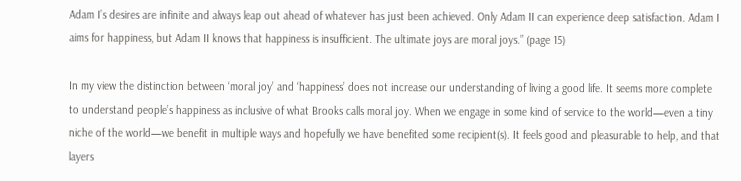Adam I’s desires are infinite and always leap out ahead of whatever has just been achieved. Only Adam II can experience deep satisfaction. Adam I aims for happiness, but Adam II knows that happiness is insufficient. The ultimate joys are moral joys.” (page 15)

In my view the distinction between ‘moral joy’ and ‘happiness’ does not increase our understanding of living a good life. It seems more complete to understand people’s happiness as inclusive of what Brooks calls moral joy. When we engage in some kind of service to the world—even a tiny niche of the world—we benefit in multiple ways and hopefully we have benefited some recipient(s). It feels good and pleasurable to help, and that layers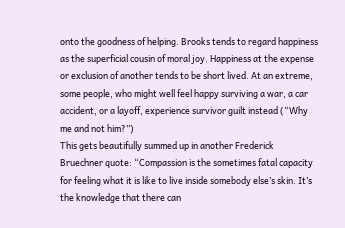onto the goodness of helping. Brooks tends to regard happiness as the superficial cousin of moral joy. Happiness at the expense or exclusion of another tends to be short lived. At an extreme, some people, who might well feel happy surviving a war, a car accident, or a layoff, experience survivor guilt instead (“Why me and not him?”)
This gets beautifully summed up in another Frederick Bruechner quote: “Compassion is the sometimes fatal capacity for feeling what it is like to live inside somebody else’s skin. It’s the knowledge that there can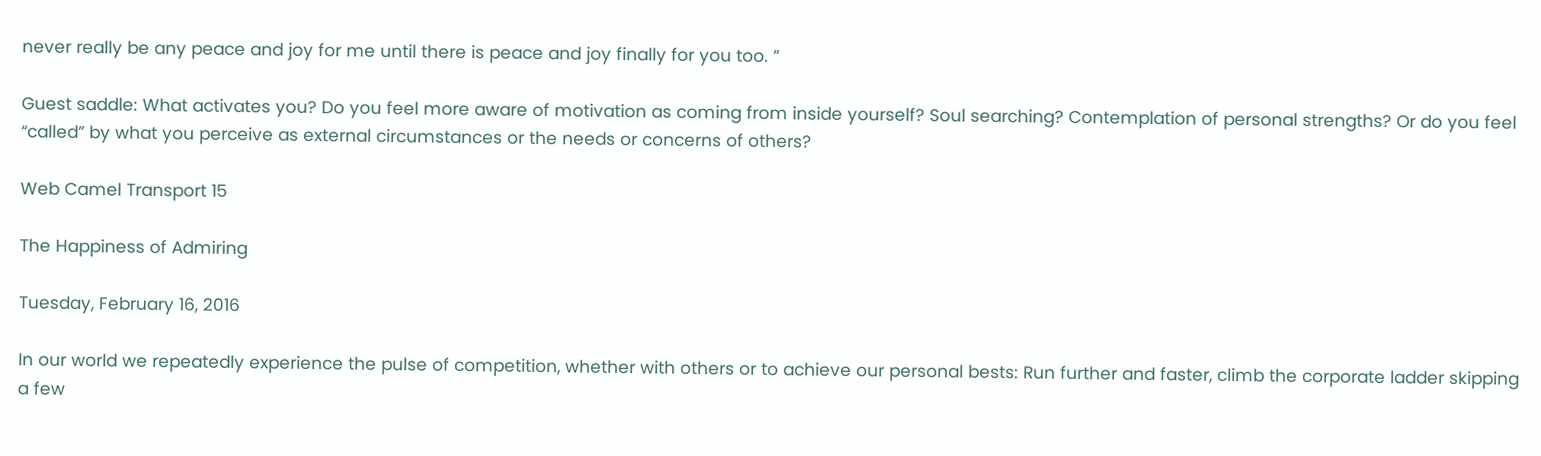never really be any peace and joy for me until there is peace and joy finally for you too. ”

Guest saddle: What activates you? Do you feel more aware of motivation as coming from inside yourself? Soul searching? Contemplation of personal strengths? Or do you feel “called” by what you perceive as external circumstances or the needs or concerns of others?

Web Camel Transport 15

The Happiness of Admiring

Tuesday, February 16, 2016

In our world we repeatedly experience the pulse of competition, whether with others or to achieve our personal bests: Run further and faster, climb the corporate ladder skipping a few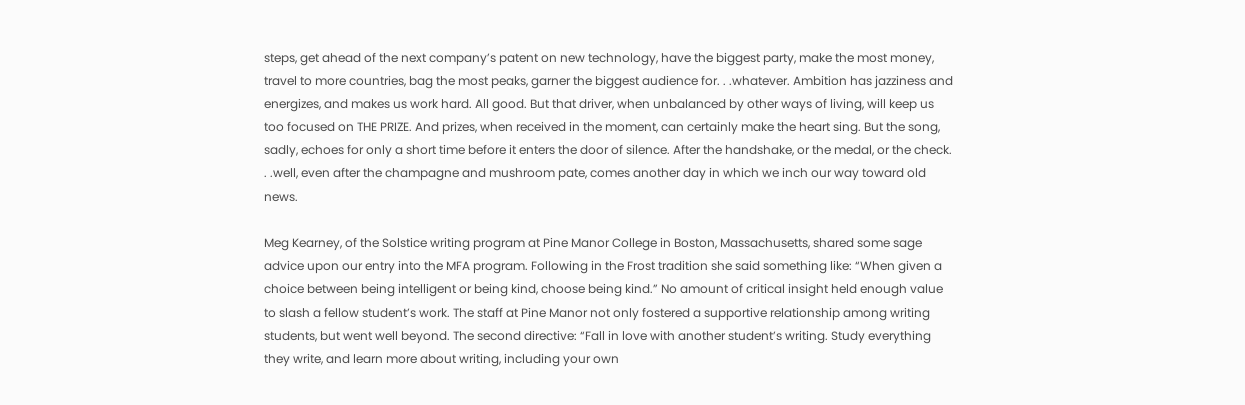steps, get ahead of the next company’s patent on new technology, have the biggest party, make the most money, travel to more countries, bag the most peaks, garner the biggest audience for. . .whatever. Ambition has jazziness and energizes, and makes us work hard. All good. But that driver, when unbalanced by other ways of living, will keep us too focused on THE PRIZE. And prizes, when received in the moment, can certainly make the heart sing. But the song, sadly, echoes for only a short time before it enters the door of silence. After the handshake, or the medal, or the check. . .well, even after the champagne and mushroom pate, comes another day in which we inch our way toward old news.

Meg Kearney, of the Solstice writing program at Pine Manor College in Boston, Massachusetts, shared some sage advice upon our entry into the MFA program. Following in the Frost tradition she said something like: “When given a choice between being intelligent or being kind, choose being kind.” No amount of critical insight held enough value to slash a fellow student’s work. The staff at Pine Manor not only fostered a supportive relationship among writing students, but went well beyond. The second directive: “Fall in love with another student’s writing. Study everything they write, and learn more about writing, including your own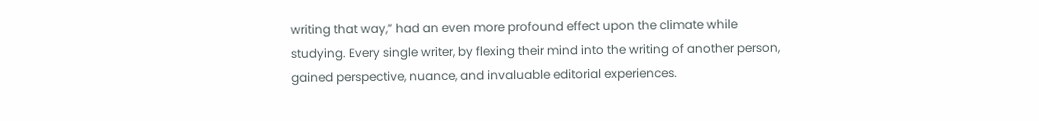writing that way,” had an even more profound effect upon the climate while studying. Every single writer, by flexing their mind into the writing of another person, gained perspective, nuance, and invaluable editorial experiences.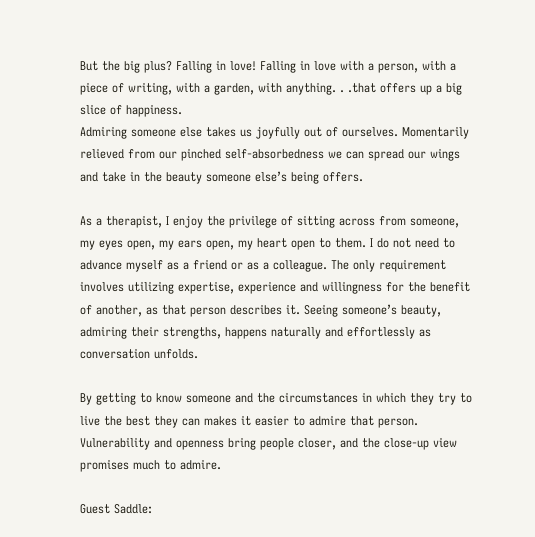But the big plus? Falling in love! Falling in love with a person, with a piece of writing, with a garden, with anything. . .that offers up a big slice of happiness.
Admiring someone else takes us joyfully out of ourselves. Momentarily relieved from our pinched self-absorbedness we can spread our wings and take in the beauty someone else’s being offers.

As a therapist, I enjoy the privilege of sitting across from someone, my eyes open, my ears open, my heart open to them. I do not need to advance myself as a friend or as a colleague. The only requirement involves utilizing expertise, experience and willingness for the benefit of another, as that person describes it. Seeing someone’s beauty, admiring their strengths, happens naturally and effortlessly as conversation unfolds.

By getting to know someone and the circumstances in which they try to live the best they can makes it easier to admire that person. Vulnerability and openness bring people closer, and the close-up view promises much to admire.

Guest Saddle: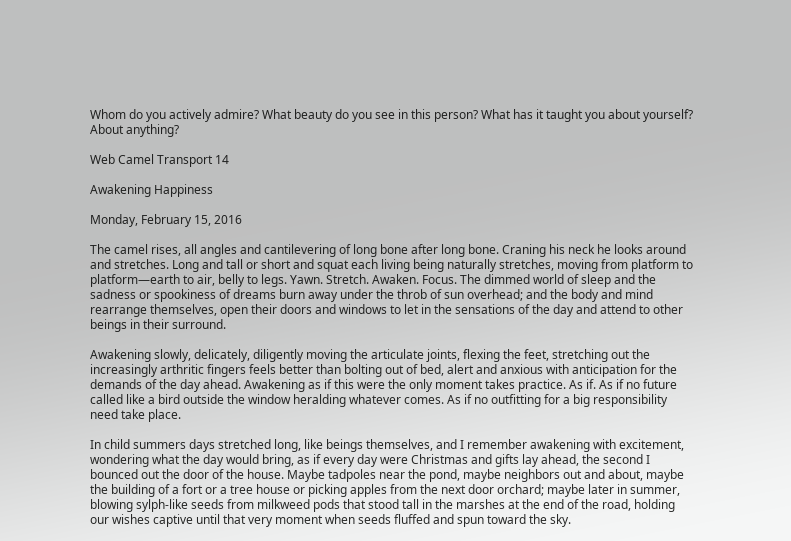Whom do you actively admire? What beauty do you see in this person? What has it taught you about yourself? About anything?

Web Camel Transport 14

Awakening Happiness

Monday, February 15, 2016

The camel rises, all angles and cantilevering of long bone after long bone. Craning his neck he looks around and stretches. Long and tall or short and squat each living being naturally stretches, moving from platform to platform—earth to air, belly to legs. Yawn. Stretch. Awaken. Focus. The dimmed world of sleep and the sadness or spookiness of dreams burn away under the throb of sun overhead; and the body and mind rearrange themselves, open their doors and windows to let in the sensations of the day and attend to other beings in their surround.

Awakening slowly, delicately, diligently moving the articulate joints, flexing the feet, stretching out the increasingly arthritic fingers feels better than bolting out of bed, alert and anxious with anticipation for the demands of the day ahead. Awakening as if this were the only moment takes practice. As if. As if no future called like a bird outside the window heralding whatever comes. As if no outfitting for a big responsibility need take place.

In child summers days stretched long, like beings themselves, and I remember awakening with excitement, wondering what the day would bring, as if every day were Christmas and gifts lay ahead, the second I bounced out the door of the house. Maybe tadpoles near the pond, maybe neighbors out and about, maybe the building of a fort or a tree house or picking apples from the next door orchard; maybe later in summer, blowing sylph-like seeds from milkweed pods that stood tall in the marshes at the end of the road, holding our wishes captive until that very moment when seeds fluffed and spun toward the sky.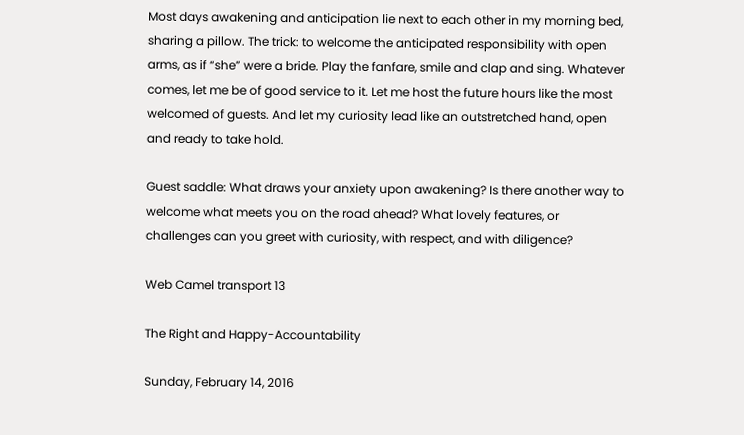Most days awakening and anticipation lie next to each other in my morning bed, sharing a pillow. The trick: to welcome the anticipated responsibility with open arms, as if “she” were a bride. Play the fanfare, smile and clap and sing. Whatever comes, let me be of good service to it. Let me host the future hours like the most welcomed of guests. And let my curiosity lead like an outstretched hand, open and ready to take hold.

Guest saddle: What draws your anxiety upon awakening? Is there another way to welcome what meets you on the road ahead? What lovely features, or challenges can you greet with curiosity, with respect, and with diligence?

Web Camel transport 13

The Right and Happy-Accountability

Sunday, February 14, 2016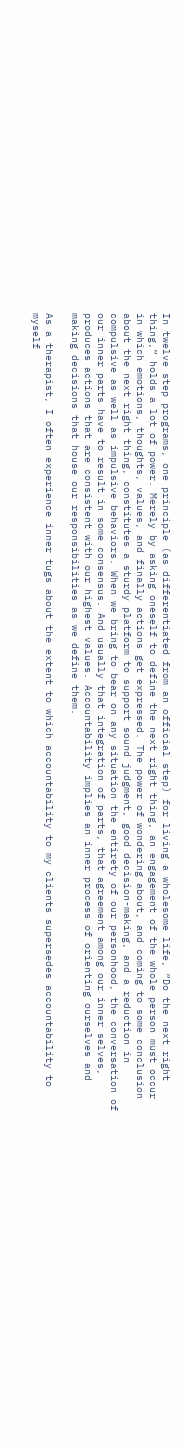In twelve step programs, one principle (as differentiated from an official step) for living a wholesome life, “Do the next right thing,” holds a lot of power. Merely by asking oneself to define the next right thing, an engagement of the whole person must occur in which emotions, thoughts, values, and finally actions get expressed. The power of wondering about, and coming to some conclusion about the next right thing, constitutes a sturdy platform to support sound judgment, good decision-making, and a reduction in compulsive as well as impulsive behaviors. When we bring to bear on any situation the entirety of our personhood, the conversation of our inner parts have to result in some consensus. And usually that integration of parts, that agreement among our inner selves, produces actions that are consistent with our highest values. Accountability implies an inner process of orienting ourselves and making decisions that house our responsibilities as we define them.

As a therapist, I often experience inner tugs about the extent to which accountability to my clients supersedes accountability to myself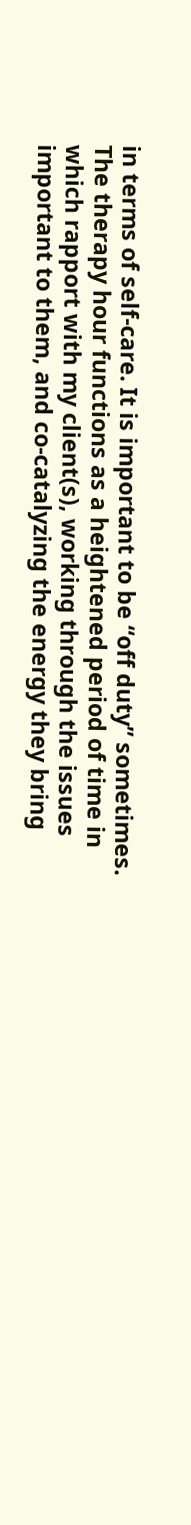in terms of self-care. It is important to be “off duty” sometimes. The therapy hour functions as a heightened period of time in which rapport with my client(s), working through the issues important to them, and co-catalyzing the energy they bring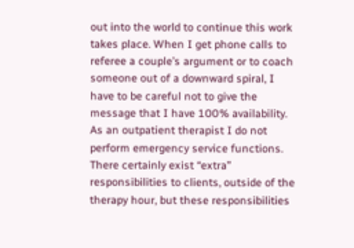out into the world to continue this work takes place. When I get phone calls to referee a couple’s argument or to coach someone out of a downward spiral, I have to be careful not to give the message that I have 100% availability. As an outpatient therapist I do not perform emergency service functions. There certainly exist “extra” responsibilities to clients, outside of the therapy hour, but these responsibilities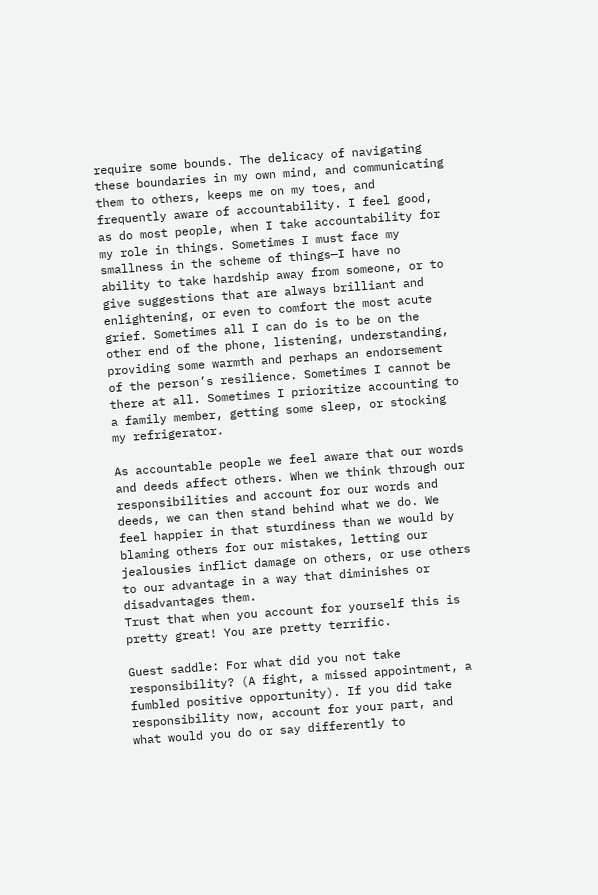require some bounds. The delicacy of navigating these boundaries in my own mind, and communicating them to others, keeps me on my toes, and frequently aware of accountability. I feel good, as do most people, when I take accountability for my role in things. Sometimes I must face my smallness in the scheme of things—I have no ability to take hardship away from someone, or to give suggestions that are always brilliant and enlightening, or even to comfort the most acute grief. Sometimes all I can do is to be on the other end of the phone, listening, understanding, providing some warmth and perhaps an endorsement of the person’s resilience. Sometimes I cannot be there at all. Sometimes I prioritize accounting to a family member, getting some sleep, or stocking my refrigerator.

As accountable people we feel aware that our words and deeds affect others. When we think through our responsibilities and account for our words and deeds, we can then stand behind what we do. We feel happier in that sturdiness than we would by blaming others for our mistakes, letting our jealousies inflict damage on others, or use others to our advantage in a way that diminishes or disadvantages them.
Trust that when you account for yourself this is pretty great! You are pretty terrific.

Guest saddle: For what did you not take responsibility? (A fight, a missed appointment, a fumbled positive opportunity). If you did take responsibility now, account for your part, and what would you do or say differently to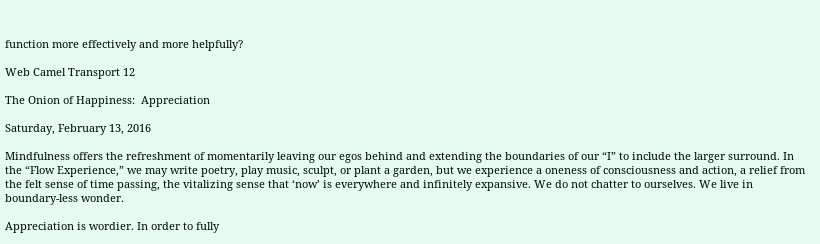function more effectively and more helpfully?

Web Camel Transport 12

The Onion of Happiness:  Appreciation

Saturday, February 13, 2016

Mindfulness offers the refreshment of momentarily leaving our egos behind and extending the boundaries of our “I” to include the larger surround. In the “Flow Experience,” we may write poetry, play music, sculpt, or plant a garden, but we experience a oneness of consciousness and action, a relief from the felt sense of time passing, the vitalizing sense that ‘now’ is everywhere and infinitely expansive. We do not chatter to ourselves. We live in boundary-less wonder.

Appreciation is wordier. In order to fully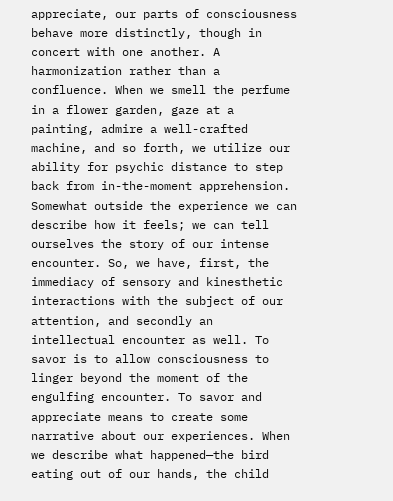appreciate, our parts of consciousness behave more distinctly, though in concert with one another. A harmonization rather than a confluence. When we smell the perfume in a flower garden, gaze at a painting, admire a well-crafted machine, and so forth, we utilize our ability for psychic distance to step back from in-the-moment apprehension. Somewhat outside the experience we can describe how it feels; we can tell ourselves the story of our intense encounter. So, we have, first, the immediacy of sensory and kinesthetic interactions with the subject of our attention, and secondly an intellectual encounter as well. To savor is to allow consciousness to linger beyond the moment of the engulfing encounter. To savor and appreciate means to create some narrative about our experiences. When we describe what happened—the bird eating out of our hands, the child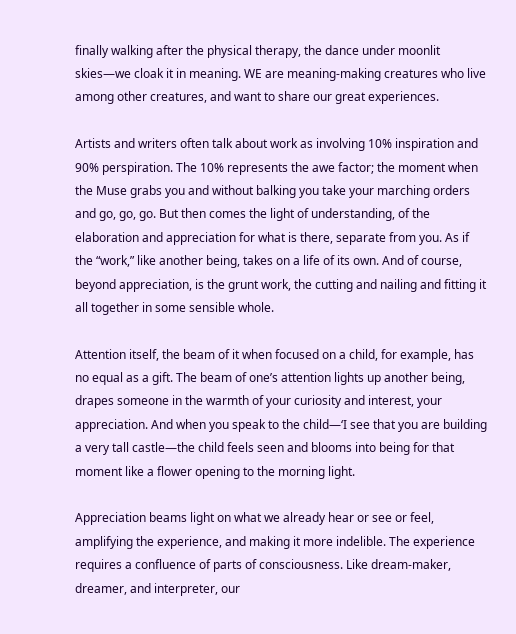finally walking after the physical therapy, the dance under moonlit skies—we cloak it in meaning. WE are meaning-making creatures who live among other creatures, and want to share our great experiences.

Artists and writers often talk about work as involving 10% inspiration and 90% perspiration. The 10% represents the awe factor; the moment when the Muse grabs you and without balking you take your marching orders and go, go, go. But then comes the light of understanding, of the elaboration and appreciation for what is there, separate from you. As if the “work,” like another being, takes on a life of its own. And of course, beyond appreciation, is the grunt work, the cutting and nailing and fitting it all together in some sensible whole.

Attention itself, the beam of it when focused on a child, for example, has no equal as a gift. The beam of one’s attention lights up another being, drapes someone in the warmth of your curiosity and interest, your appreciation. And when you speak to the child—‘I see that you are building a very tall castle—the child feels seen and blooms into being for that moment like a flower opening to the morning light.

Appreciation beams light on what we already hear or see or feel, amplifying the experience, and making it more indelible. The experience requires a confluence of parts of consciousness. Like dream-maker, dreamer, and interpreter, our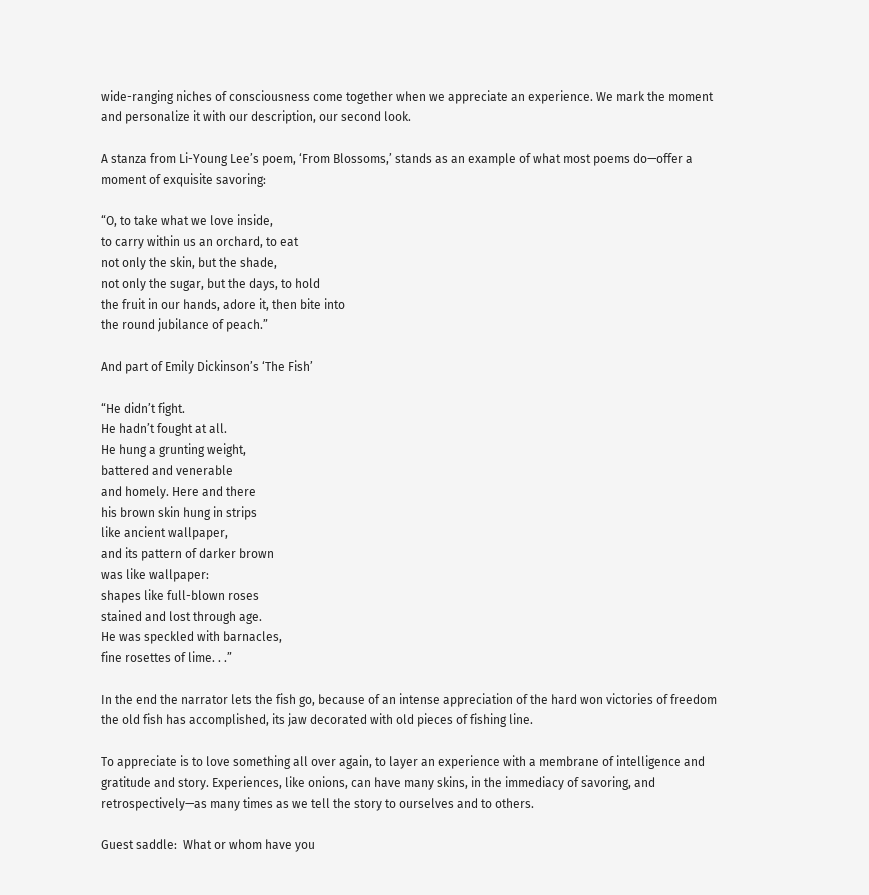wide-ranging niches of consciousness come together when we appreciate an experience. We mark the moment and personalize it with our description, our second look.

A stanza from Li-Young Lee’s poem, ‘From Blossoms,’ stands as an example of what most poems do—offer a moment of exquisite savoring:

“O, to take what we love inside,
to carry within us an orchard, to eat
not only the skin, but the shade,
not only the sugar, but the days, to hold
the fruit in our hands, adore it, then bite into
the round jubilance of peach.”

And part of Emily Dickinson’s ‘The Fish’

“He didn’t fight.
He hadn’t fought at all.
He hung a grunting weight,
battered and venerable
and homely. Here and there
his brown skin hung in strips
like ancient wallpaper,
and its pattern of darker brown
was like wallpaper:
shapes like full-blown roses
stained and lost through age.
He was speckled with barnacles,
fine rosettes of lime. . .”

In the end the narrator lets the fish go, because of an intense appreciation of the hard won victories of freedom the old fish has accomplished, its jaw decorated with old pieces of fishing line.

To appreciate is to love something all over again, to layer an experience with a membrane of intelligence and gratitude and story. Experiences, like onions, can have many skins, in the immediacy of savoring, and retrospectively—as many times as we tell the story to ourselves and to others.

Guest saddle:  What or whom have you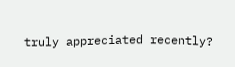truly appreciated recently?